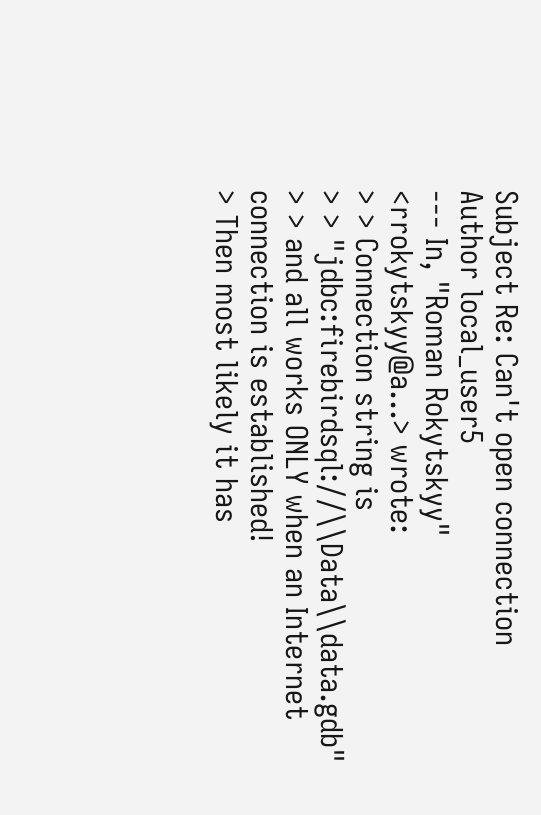Subject Re: Can't open connection
Author local_user5
--- In, "Roman Rokytskyy"
<rrokytskyy@a...> wrote:
> > Connection string is
> > "jdbc:firebirdsql://\\Data\\data.gdb"
> > and all works ONLY when an Internet connection is established!
> Then most likely it has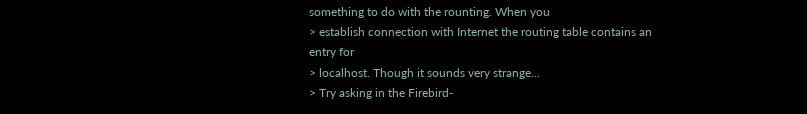something to do with the rounting. When you
> establish connection with Internet the routing table contains an
entry for
> localhost. Though it sounds very strange...
> Try asking in the Firebird-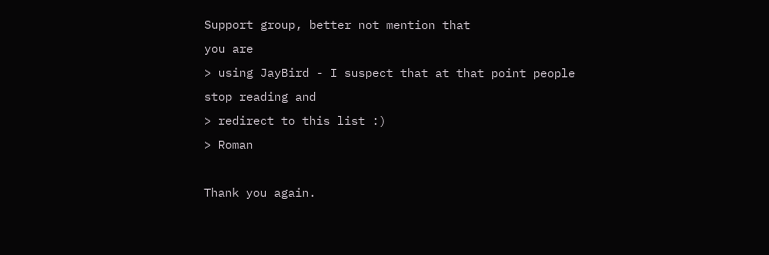Support group, better not mention that
you are
> using JayBird - I suspect that at that point people stop reading and
> redirect to this list :)
> Roman

Thank you again.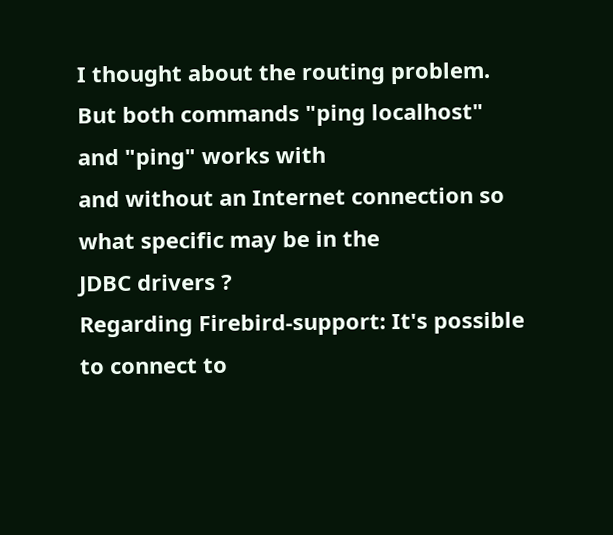I thought about the routing problem.
But both commands "ping localhost" and "ping" works with
and without an Internet connection so what specific may be in the
JDBC drivers ?
Regarding Firebird-support: It's possible to connect to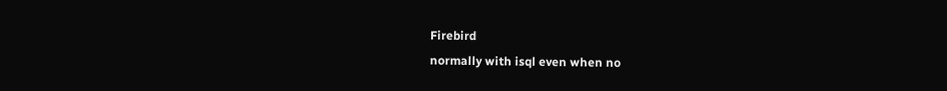Firebird
normally with isql even when no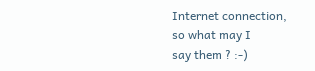Internet connection, so what may I
say them ? :-)